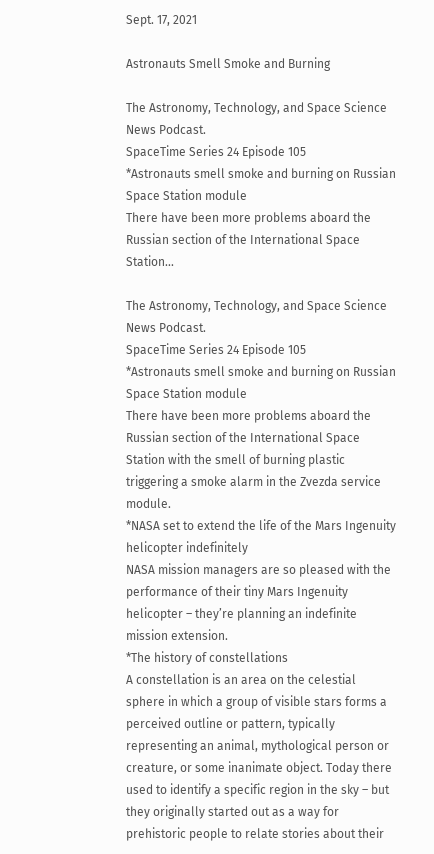Sept. 17, 2021

Astronauts Smell Smoke and Burning

The Astronomy, Technology, and Space Science News Podcast.
SpaceTime Series 24 Episode 105
*Astronauts smell smoke and burning on Russian Space Station module
There have been more problems aboard the Russian section of the International Space Station...

The Astronomy, Technology, and Space Science News Podcast.
SpaceTime Series 24 Episode 105
*Astronauts smell smoke and burning on Russian Space Station module
There have been more problems aboard the Russian section of the International Space Station with the smell of burning plastic triggering a smoke alarm in the Zvezda service module.
*NASA set to extend the life of the Mars Ingenuity helicopter indefinitely
NASA mission managers are so pleased with the performance of their tiny Mars Ingenuity helicopter – they’re planning an indefinite mission extension.
*The history of constellations
A constellation is an area on the celestial sphere in which a group of visible stars forms a perceived outline or pattern, typically representing an animal, mythological person or creature, or some inanimate object. Today there used to identify a specific region in the sky – but they originally started out as a way for prehistoric people to relate stories about their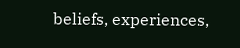beliefs, experiences,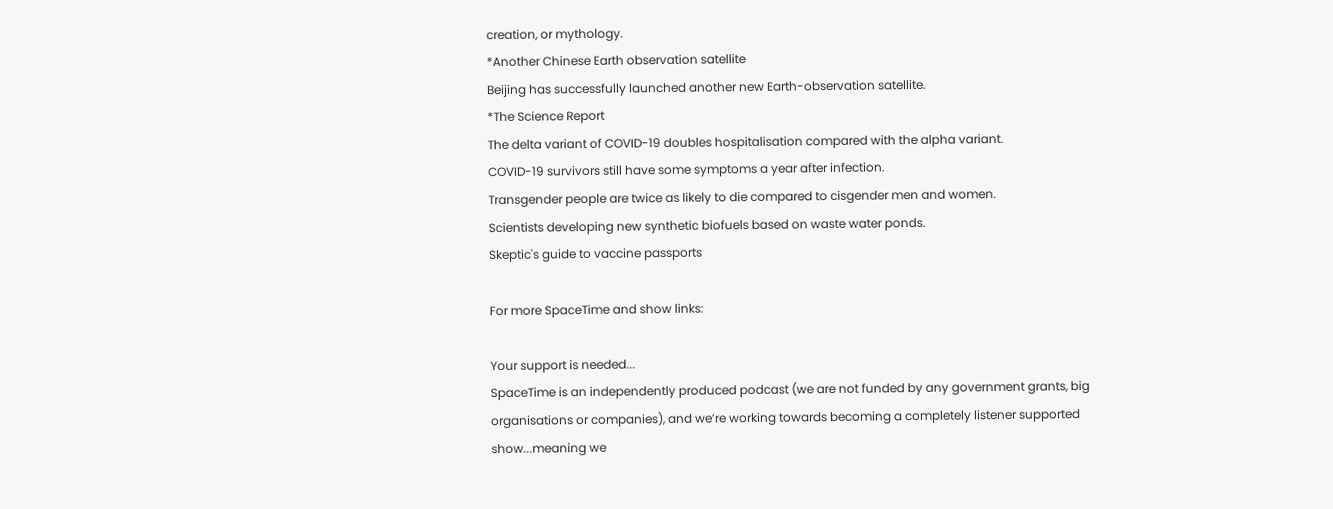creation, or mythology.
*Another Chinese Earth observation satellite
Beijing has successfully launched another new Earth-observation satellite.
*The Science Report
The delta variant of COVID-19 doubles hospitalisation compared with the alpha variant.
COVID-19 survivors still have some symptoms a year after infection.
Transgender people are twice as likely to die compared to cisgender men and women.
Scientists developing new synthetic biofuels based on waste water ponds.
Skeptic's guide to vaccine passports

For more SpaceTime and show links:

Your support is needed...
SpaceTime is an independently produced podcast (we are not funded by any government grants, big organisations or companies), and we’re working towards becoming a completely listener supported show...meaning we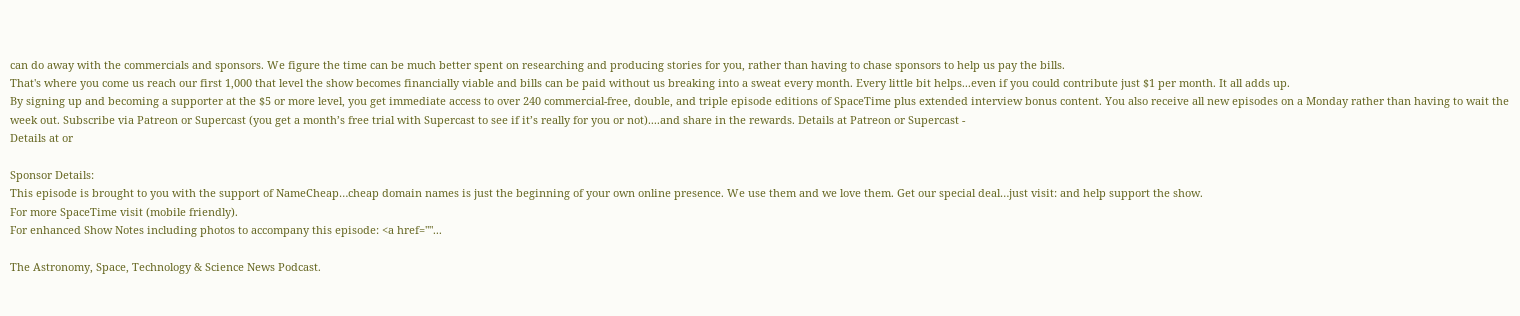can do away with the commercials and sponsors. We figure the time can be much better spent on researching and producing stories for you, rather than having to chase sponsors to help us pay the bills.
That's where you come us reach our first 1,000 that level the show becomes financially viable and bills can be paid without us breaking into a sweat every month. Every little bit helps...even if you could contribute just $1 per month. It all adds up.
By signing up and becoming a supporter at the $5 or more level, you get immediate access to over 240 commercial-free, double, and triple episode editions of SpaceTime plus extended interview bonus content. You also receive all new episodes on a Monday rather than having to wait the week out. Subscribe via Patreon or Supercast (you get a month’s free trial with Supercast to see if it’s really for you or not)....and share in the rewards. Details at Patreon or Supercast -
Details at or

Sponsor Details:
This episode is brought to you with the support of NameCheap…cheap domain names is just the beginning of your own online presence. We use them and we love them. Get our special deal…just visit: and help support the show.
For more SpaceTime visit (mobile friendly).
For enhanced Show Notes including photos to accompany this episode: <a href=""...

The Astronomy, Space, Technology & Science News Podcast.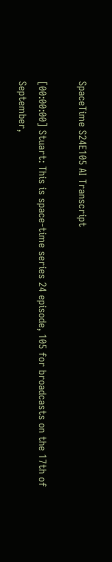SpaceTime S24E105 AI Transcript

[00:00:00] Stuart: This is space-time series 24 episode, 105 for broadcasts on the 17th of September,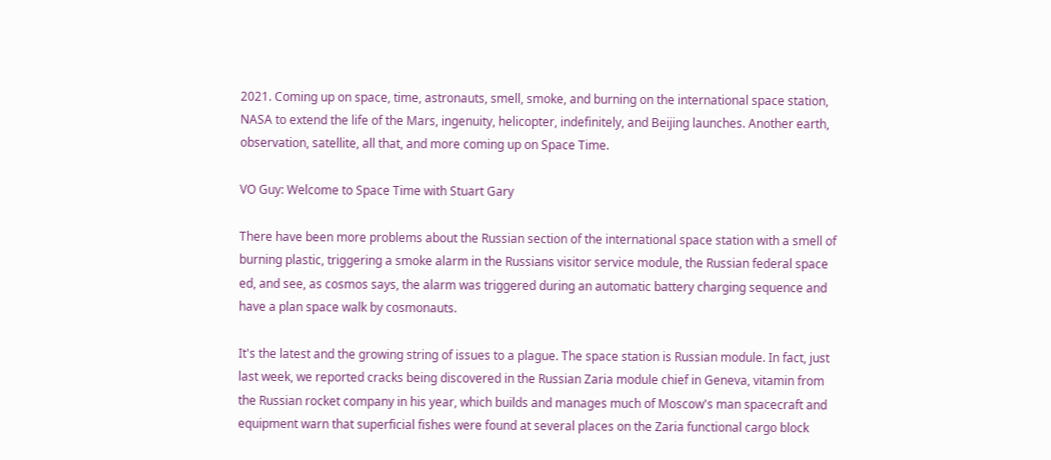2021. Coming up on space, time, astronauts, smell, smoke, and burning on the international space station, NASA to extend the life of the Mars, ingenuity, helicopter, indefinitely, and Beijing launches. Another earth, observation, satellite, all that, and more coming up on Space Time.

VO Guy: Welcome to Space Time with Stuart Gary

There have been more problems about the Russian section of the international space station with a smell of burning plastic, triggering a smoke alarm in the Russians visitor service module, the Russian federal space ed, and see, as cosmos says, the alarm was triggered during an automatic battery charging sequence and have a plan space walk by cosmonauts.

It's the latest and the growing string of issues to a plague. The space station is Russian module. In fact, just last week, we reported cracks being discovered in the Russian Zaria module chief in Geneva, vitamin from the Russian rocket company in his year, which builds and manages much of Moscow's man spacecraft and equipment warn that superficial fishes were found at several places on the Zaria functional cargo block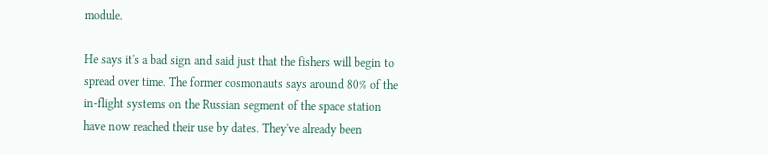module.

He says it's a bad sign and said just that the fishers will begin to spread over time. The former cosmonauts says around 80% of the in-flight systems on the Russian segment of the space station have now reached their use by dates. They've already been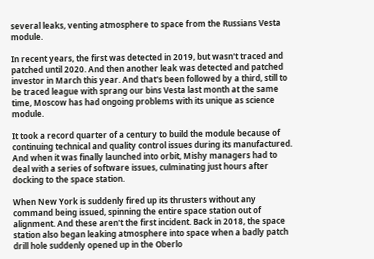several leaks, venting atmosphere to space from the Russians Vesta module.

In recent years, the first was detected in 2019, but wasn't traced and patched until 2020. And then another leak was detected and patched investor in March this year. And that's been followed by a third, still to be traced league with sprang our bins Vesta last month at the same time, Moscow has had ongoing problems with its unique as science module.

It took a record quarter of a century to build the module because of continuing technical and quality control issues during its manufactured. And when it was finally launched into orbit, Mishy managers had to deal with a series of software issues, culminating just hours after docking to the space station.

When New York is suddenly fired up its thrusters without any command being issued, spinning the entire space station out of alignment. And these aren't the first incident. Back in 2018, the space station also began leaking atmosphere into space when a badly patch drill hole suddenly opened up in the Oberlo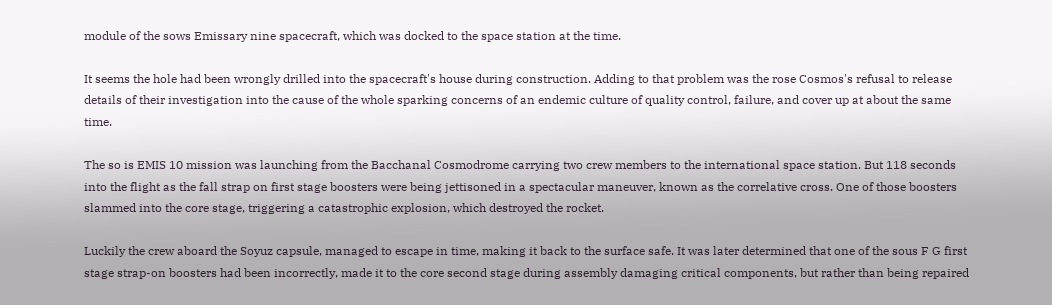module of the sows Emissary nine spacecraft, which was docked to the space station at the time.

It seems the hole had been wrongly drilled into the spacecraft's house during construction. Adding to that problem was the rose Cosmos's refusal to release details of their investigation into the cause of the whole sparking concerns of an endemic culture of quality control, failure, and cover up at about the same time.

The so is EMIS 10 mission was launching from the Bacchanal Cosmodrome carrying two crew members to the international space station. But 118 seconds into the flight as the fall strap on first stage boosters were being jettisoned in a spectacular maneuver, known as the correlative cross. One of those boosters slammed into the core stage, triggering a catastrophic explosion, which destroyed the rocket.

Luckily the crew aboard the Soyuz capsule, managed to escape in time, making it back to the surface safe. It was later determined that one of the sous F G first stage strap-on boosters had been incorrectly, made it to the core second stage during assembly damaging critical components, but rather than being repaired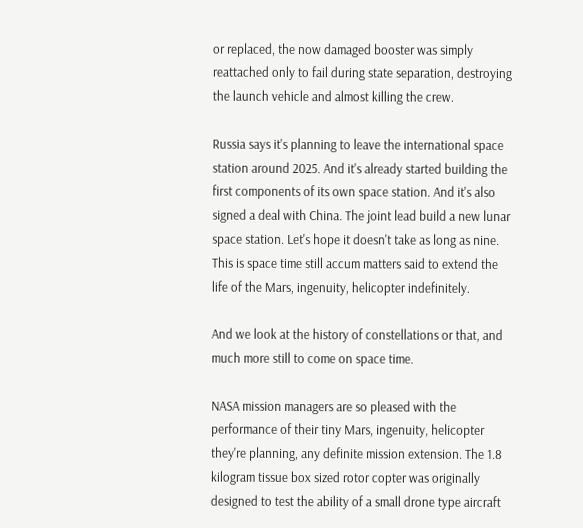or replaced, the now damaged booster was simply reattached only to fail during state separation, destroying the launch vehicle and almost killing the crew.

Russia says it's planning to leave the international space station around 2025. And it's already started building the first components of its own space station. And it's also signed a deal with China. The joint lead build a new lunar space station. Let's hope it doesn't take as long as nine. This is space time still accum matters said to extend the life of the Mars, ingenuity, helicopter indefinitely.

And we look at the history of constellations or that, and much more still to come on space time.

NASA mission managers are so pleased with the performance of their tiny Mars, ingenuity, helicopter they're planning, any definite mission extension. The 1.8 kilogram tissue box sized rotor copter was originally designed to test the ability of a small drone type aircraft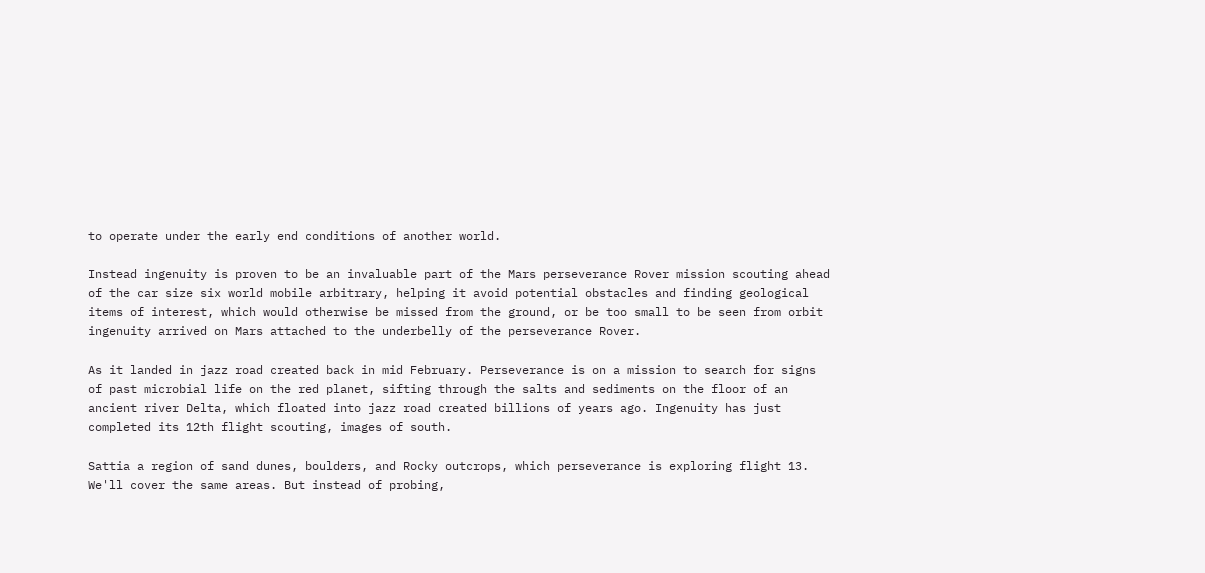to operate under the early end conditions of another world.

Instead ingenuity is proven to be an invaluable part of the Mars perseverance Rover mission scouting ahead of the car size six world mobile arbitrary, helping it avoid potential obstacles and finding geological items of interest, which would otherwise be missed from the ground, or be too small to be seen from orbit ingenuity arrived on Mars attached to the underbelly of the perseverance Rover.

As it landed in jazz road created back in mid February. Perseverance is on a mission to search for signs of past microbial life on the red planet, sifting through the salts and sediments on the floor of an ancient river Delta, which floated into jazz road created billions of years ago. Ingenuity has just completed its 12th flight scouting, images of south.

Sattia a region of sand dunes, boulders, and Rocky outcrops, which perseverance is exploring flight 13. We'll cover the same areas. But instead of probing,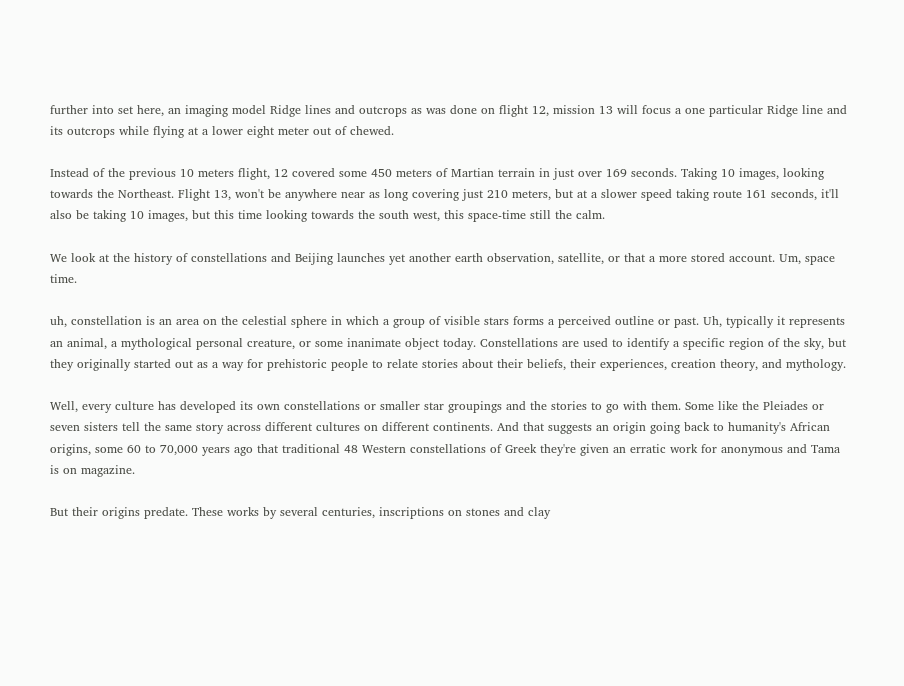further into set here, an imaging model Ridge lines and outcrops as was done on flight 12, mission 13 will focus a one particular Ridge line and its outcrops while flying at a lower eight meter out of chewed.

Instead of the previous 10 meters flight, 12 covered some 450 meters of Martian terrain in just over 169 seconds. Taking 10 images, looking towards the Northeast. Flight 13, won't be anywhere near as long covering just 210 meters, but at a slower speed taking route 161 seconds, it'll also be taking 10 images, but this time looking towards the south west, this space-time still the calm.

We look at the history of constellations and Beijing launches yet another earth observation, satellite, or that a more stored account. Um, space time.

uh, constellation is an area on the celestial sphere in which a group of visible stars forms a perceived outline or past. Uh, typically it represents an animal, a mythological personal creature, or some inanimate object today. Constellations are used to identify a specific region of the sky, but they originally started out as a way for prehistoric people to relate stories about their beliefs, their experiences, creation theory, and mythology.

Well, every culture has developed its own constellations or smaller star groupings and the stories to go with them. Some like the Pleiades or seven sisters tell the same story across different cultures on different continents. And that suggests an origin going back to humanity's African origins, some 60 to 70,000 years ago that traditional 48 Western constellations of Greek they're given an erratic work for anonymous and Tama is on magazine.

But their origins predate. These works by several centuries, inscriptions on stones and clay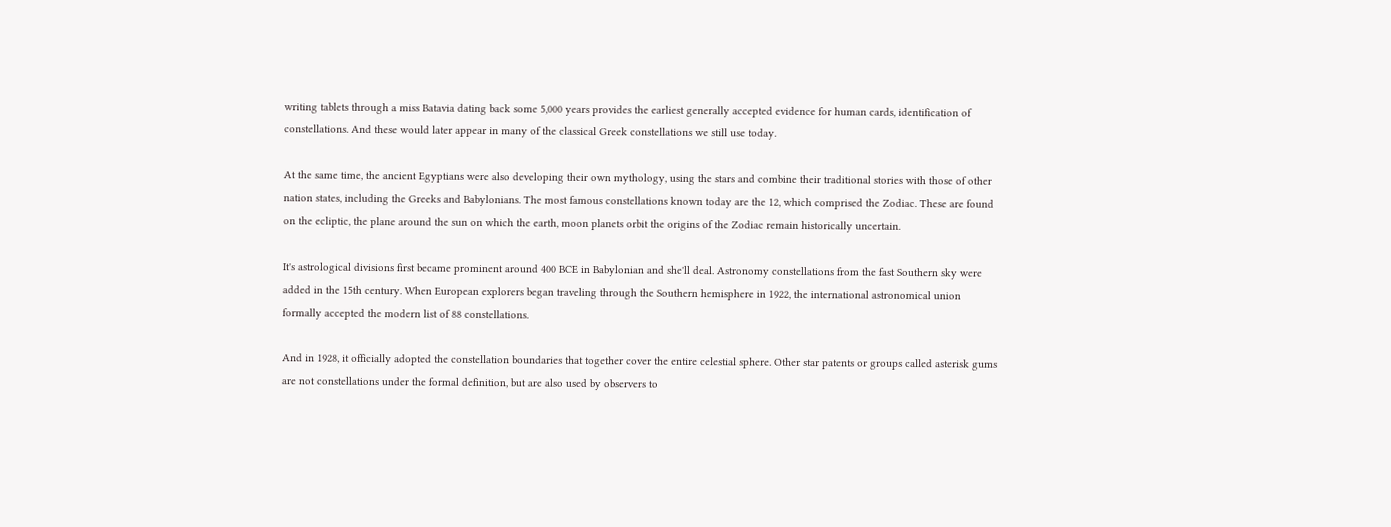writing tablets through a miss Batavia dating back some 5,000 years provides the earliest generally accepted evidence for human cards, identification of constellations. And these would later appear in many of the classical Greek constellations we still use today.

At the same time, the ancient Egyptians were also developing their own mythology, using the stars and combine their traditional stories with those of other nation states, including the Greeks and Babylonians. The most famous constellations known today are the 12, which comprised the Zodiac. These are found on the ecliptic, the plane around the sun on which the earth, moon planets orbit the origins of the Zodiac remain historically uncertain.

It's astrological divisions first became prominent around 400 BCE in Babylonian and she'll deal. Astronomy constellations from the fast Southern sky were added in the 15th century. When European explorers began traveling through the Southern hemisphere in 1922, the international astronomical union formally accepted the modern list of 88 constellations.

And in 1928, it officially adopted the constellation boundaries that together cover the entire celestial sphere. Other star patents or groups called asterisk gums are not constellations under the formal definition, but are also used by observers to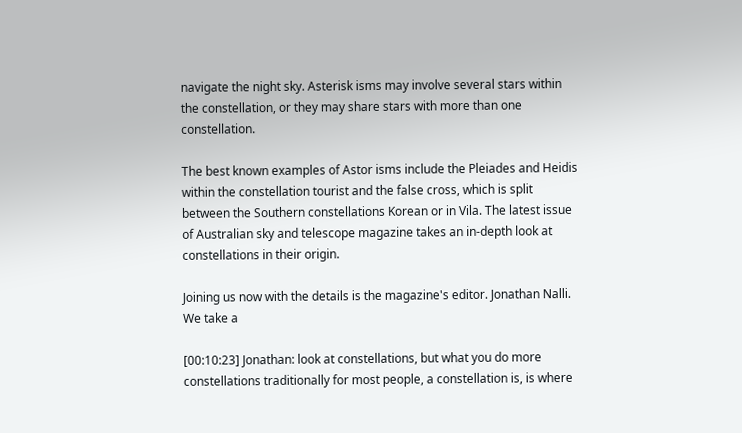navigate the night sky. Asterisk isms may involve several stars within the constellation, or they may share stars with more than one constellation.

The best known examples of Astor isms include the Pleiades and Heidis within the constellation tourist and the false cross, which is split between the Southern constellations Korean or in Vila. The latest issue of Australian sky and telescope magazine takes an in-depth look at constellations in their origin.

Joining us now with the details is the magazine's editor. Jonathan Nalli. We take a

[00:10:23] Jonathan: look at constellations, but what you do more constellations traditionally for most people, a constellation is, is where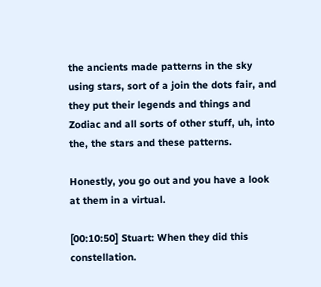the ancients made patterns in the sky using stars, sort of a join the dots fair, and they put their legends and things and Zodiac and all sorts of other stuff, uh, into the, the stars and these patterns.

Honestly, you go out and you have a look at them in a virtual.

[00:10:50] Stuart: When they did this constellation.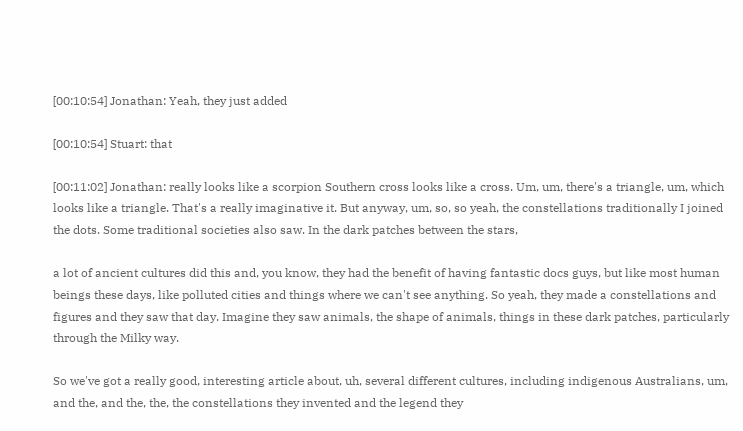[00:10:54] Jonathan: Yeah, they just added

[00:10:54] Stuart: that

[00:11:02] Jonathan: really looks like a scorpion Southern cross looks like a cross. Um, um, there's a triangle, um, which looks like a triangle. That's a really imaginative it. But anyway, um, so, so yeah, the constellations traditionally I joined the dots. Some traditional societies also saw. In the dark patches between the stars,

a lot of ancient cultures did this and, you know, they had the benefit of having fantastic docs guys, but like most human beings these days, like polluted cities and things where we can't see anything. So yeah, they made a constellations and figures and they saw that day. Imagine they saw animals, the shape of animals, things in these dark patches, particularly through the Milky way.

So we've got a really good, interesting article about, uh, several different cultures, including indigenous Australians, um, and the, and the, the, the constellations they invented and the legend they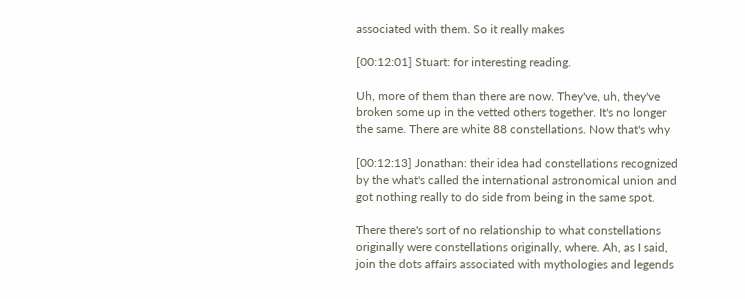associated with them. So it really makes

[00:12:01] Stuart: for interesting reading.

Uh, more of them than there are now. They've, uh, they've broken some up in the vetted others together. It's no longer the same. There are white 88 constellations. Now that's why

[00:12:13] Jonathan: their idea had constellations recognized by the what's called the international astronomical union and got nothing really to do side from being in the same spot.

There there's sort of no relationship to what constellations originally were constellations originally, where. Ah, as I said, join the dots affairs associated with mythologies and legends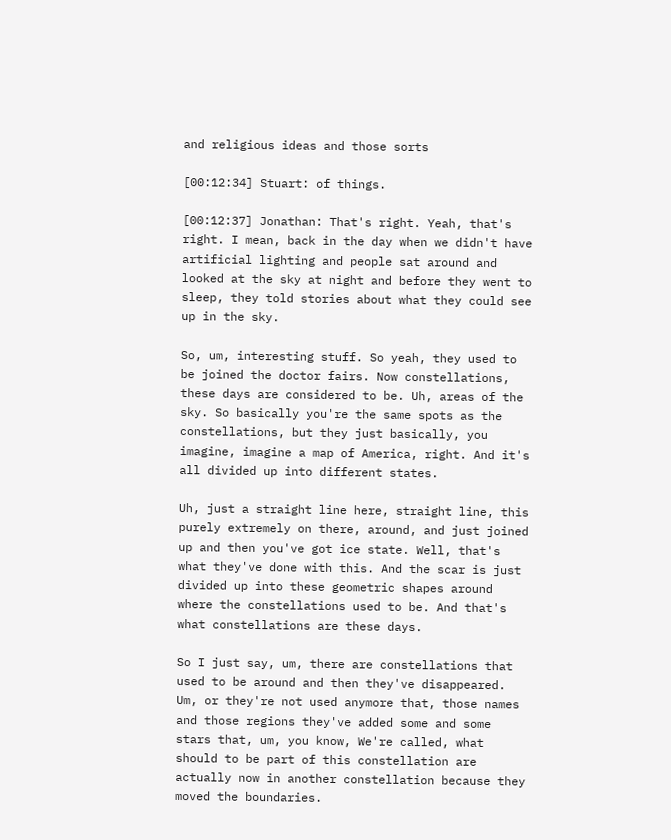and religious ideas and those sorts

[00:12:34] Stuart: of things.

[00:12:37] Jonathan: That's right. Yeah, that's right. I mean, back in the day when we didn't have artificial lighting and people sat around and looked at the sky at night and before they went to sleep, they told stories about what they could see up in the sky.

So, um, interesting stuff. So yeah, they used to be joined the doctor fairs. Now constellations, these days are considered to be. Uh, areas of the sky. So basically you're the same spots as the constellations, but they just basically, you imagine, imagine a map of America, right. And it's all divided up into different states.

Uh, just a straight line here, straight line, this purely extremely on there, around, and just joined up and then you've got ice state. Well, that's what they've done with this. And the scar is just divided up into these geometric shapes around where the constellations used to be. And that's what constellations are these days.

So I just say, um, there are constellations that used to be around and then they've disappeared. Um, or they're not used anymore that, those names and those regions they've added some and some stars that, um, you know, We're called, what should to be part of this constellation are actually now in another constellation because they moved the boundaries.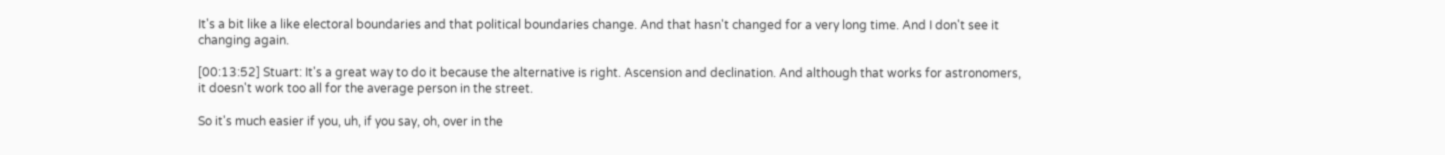It's a bit like a like electoral boundaries and that political boundaries change. And that hasn't changed for a very long time. And I don't see it changing again.

[00:13:52] Stuart: It's a great way to do it because the alternative is right. Ascension and declination. And although that works for astronomers, it doesn't work too all for the average person in the street.

So it's much easier if you, uh, if you say, oh, over in the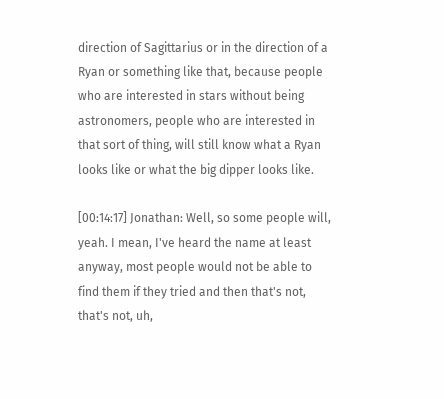direction of Sagittarius or in the direction of a Ryan or something like that, because people who are interested in stars without being astronomers, people who are interested in that sort of thing, will still know what a Ryan looks like or what the big dipper looks like.

[00:14:17] Jonathan: Well, so some people will, yeah. I mean, I've heard the name at least anyway, most people would not be able to find them if they tried and then that's not, that's not, uh,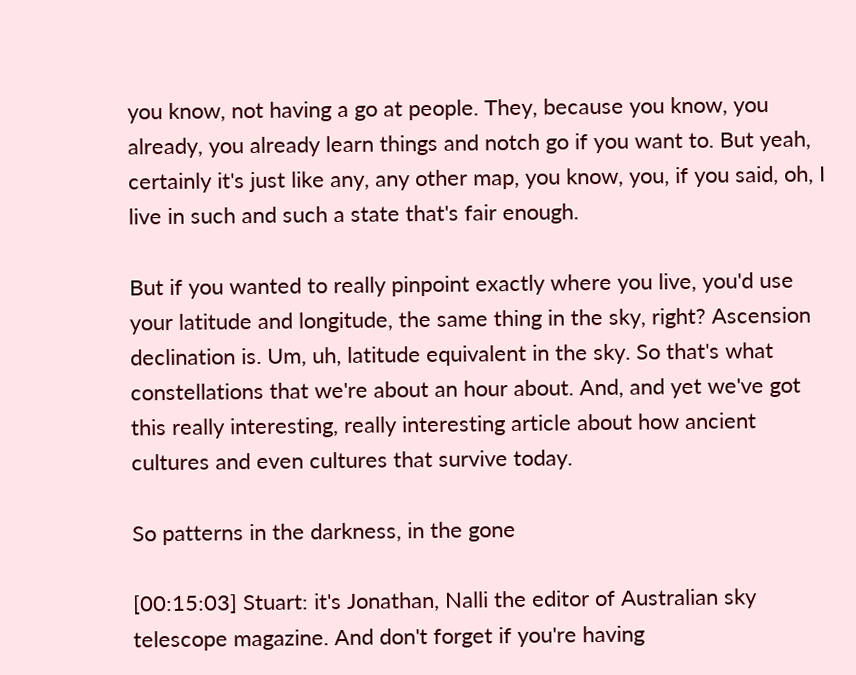you know, not having a go at people. They, because you know, you already, you already learn things and notch go if you want to. But yeah, certainly it's just like any, any other map, you know, you, if you said, oh, I live in such and such a state that's fair enough.

But if you wanted to really pinpoint exactly where you live, you'd use your latitude and longitude, the same thing in the sky, right? Ascension declination is. Um, uh, latitude equivalent in the sky. So that's what constellations that we're about an hour about. And, and yet we've got this really interesting, really interesting article about how ancient cultures and even cultures that survive today.

So patterns in the darkness, in the gone

[00:15:03] Stuart: it's Jonathan, Nalli the editor of Australian sky telescope magazine. And don't forget if you're having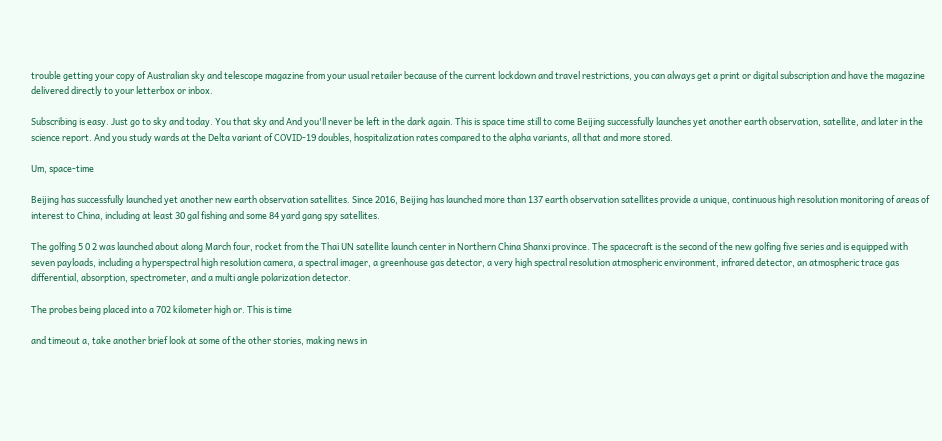trouble getting your copy of Australian sky and telescope magazine from your usual retailer because of the current lockdown and travel restrictions, you can always get a print or digital subscription and have the magazine delivered directly to your letterbox or inbox.

Subscribing is easy. Just go to sky and today. You that sky and And you'll never be left in the dark again. This is space time still to come Beijing successfully launches yet another earth observation, satellite, and later in the science report. And you study wards at the Delta variant of COVID-19 doubles, hospitalization rates compared to the alpha variants, all that and more stored.

Um, space-time

Beijing has successfully launched yet another new earth observation satellites. Since 2016, Beijing has launched more than 137 earth observation satellites provide a unique, continuous high resolution monitoring of areas of interest to China, including at least 30 gal fishing and some 84 yard gang spy satellites.

The golfing 5 0 2 was launched about along March four, rocket from the Thai UN satellite launch center in Northern China Shanxi province. The spacecraft is the second of the new golfing five series and is equipped with seven payloads, including a hyperspectral high resolution camera, a spectral imager, a greenhouse gas detector, a very high spectral resolution atmospheric environment, infrared detector, an atmospheric trace gas differential, absorption, spectrometer, and a multi angle polarization detector.

The probes being placed into a 702 kilometer high or. This is time

and timeout a, take another brief look at some of the other stories, making news in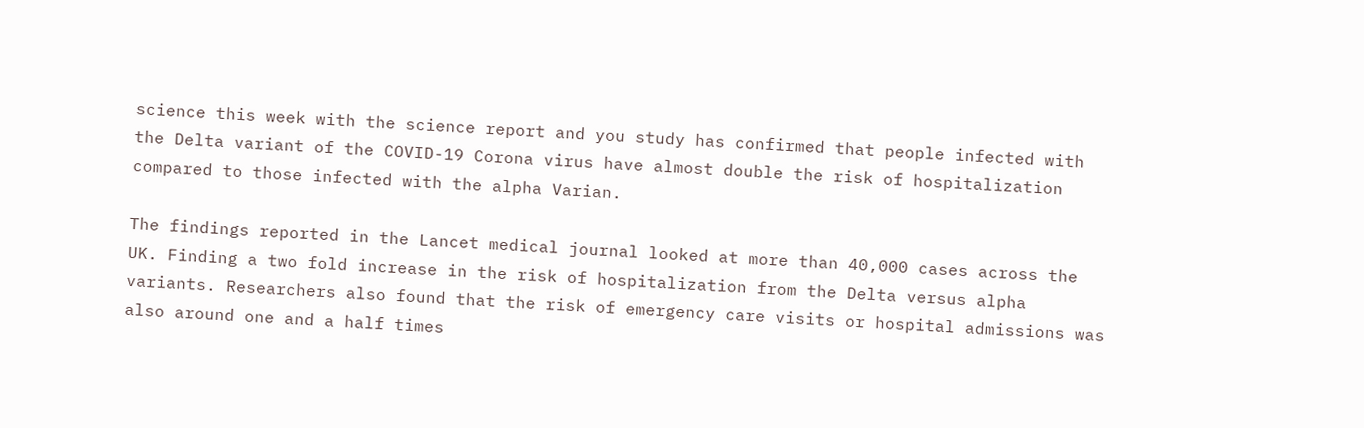science this week with the science report and you study has confirmed that people infected with the Delta variant of the COVID-19 Corona virus have almost double the risk of hospitalization compared to those infected with the alpha Varian.

The findings reported in the Lancet medical journal looked at more than 40,000 cases across the UK. Finding a two fold increase in the risk of hospitalization from the Delta versus alpha variants. Researchers also found that the risk of emergency care visits or hospital admissions was also around one and a half times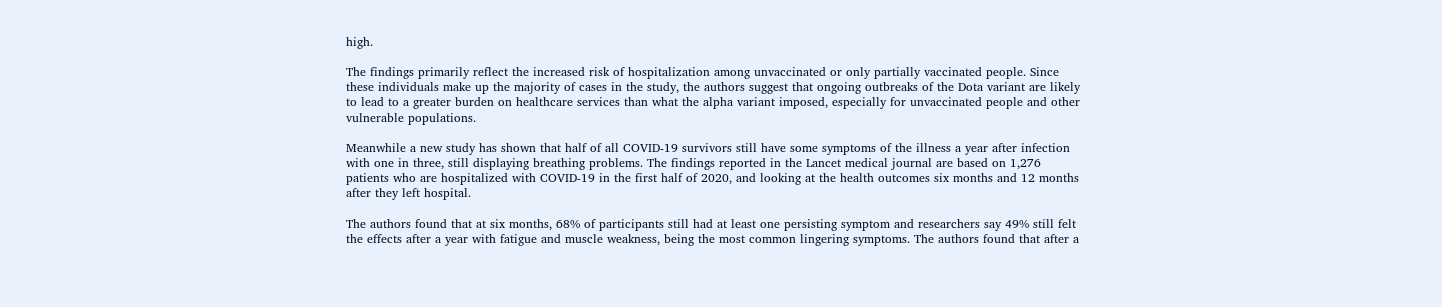high.

The findings primarily reflect the increased risk of hospitalization among unvaccinated or only partially vaccinated people. Since these individuals make up the majority of cases in the study, the authors suggest that ongoing outbreaks of the Dota variant are likely to lead to a greater burden on healthcare services than what the alpha variant imposed, especially for unvaccinated people and other vulnerable populations.

Meanwhile a new study has shown that half of all COVID-19 survivors still have some symptoms of the illness a year after infection with one in three, still displaying breathing problems. The findings reported in the Lancet medical journal are based on 1,276 patients who are hospitalized with COVID-19 in the first half of 2020, and looking at the health outcomes six months and 12 months after they left hospital.

The authors found that at six months, 68% of participants still had at least one persisting symptom and researchers say 49% still felt the effects after a year with fatigue and muscle weakness, being the most common lingering symptoms. The authors found that after a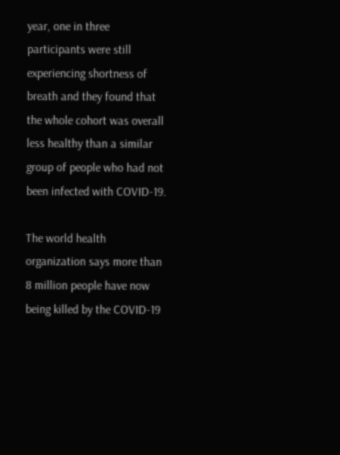year, one in three participants were still experiencing shortness of breath and they found that the whole cohort was overall less healthy than a similar group of people who had not been infected with COVID-19.

The world health organization says more than 8 million people have now being killed by the COVID-19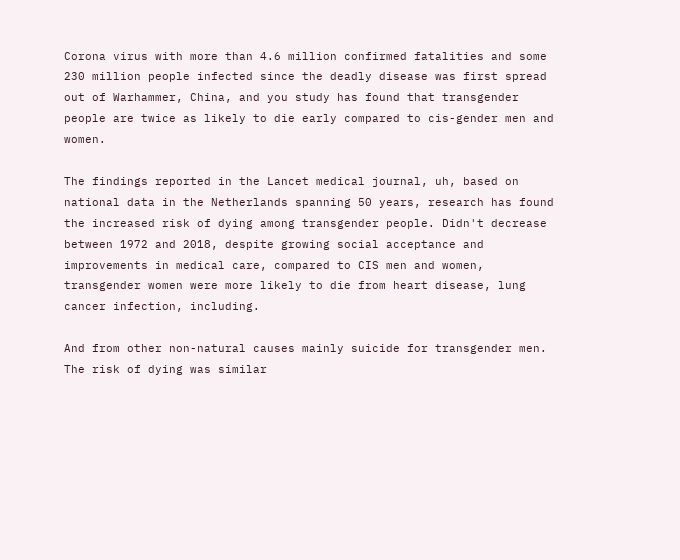Corona virus with more than 4.6 million confirmed fatalities and some 230 million people infected since the deadly disease was first spread out of Warhammer, China, and you study has found that transgender people are twice as likely to die early compared to cis-gender men and women.

The findings reported in the Lancet medical journal, uh, based on national data in the Netherlands spanning 50 years, research has found the increased risk of dying among transgender people. Didn't decrease between 1972 and 2018, despite growing social acceptance and improvements in medical care, compared to CIS men and women, transgender women were more likely to die from heart disease, lung cancer infection, including.

And from other non-natural causes mainly suicide for transgender men. The risk of dying was similar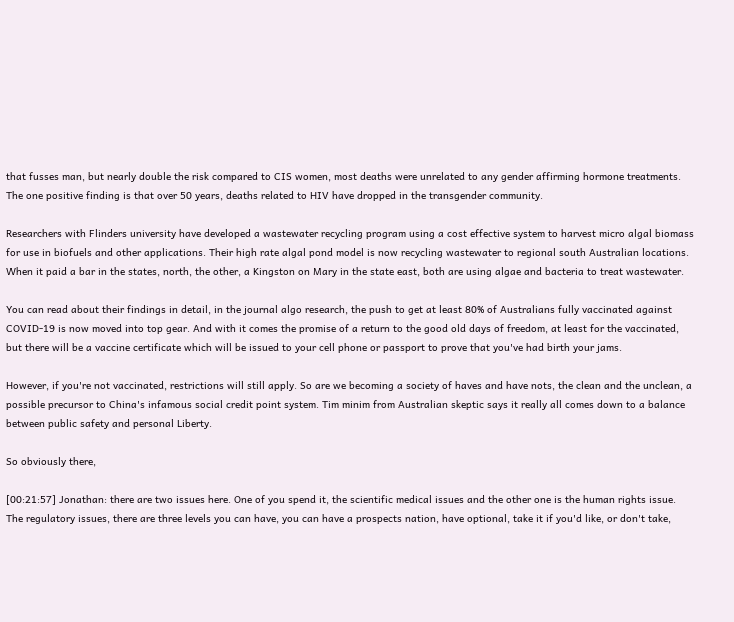that fusses man, but nearly double the risk compared to CIS women, most deaths were unrelated to any gender affirming hormone treatments. The one positive finding is that over 50 years, deaths related to HIV have dropped in the transgender community.

Researchers with Flinders university have developed a wastewater recycling program using a cost effective system to harvest micro algal biomass for use in biofuels and other applications. Their high rate algal pond model is now recycling wastewater to regional south Australian locations. When it paid a bar in the states, north, the other, a Kingston on Mary in the state east, both are using algae and bacteria to treat wastewater.

You can read about their findings in detail, in the journal algo research, the push to get at least 80% of Australians fully vaccinated against COVID-19 is now moved into top gear. And with it comes the promise of a return to the good old days of freedom, at least for the vaccinated, but there will be a vaccine certificate which will be issued to your cell phone or passport to prove that you've had birth your jams.

However, if you're not vaccinated, restrictions will still apply. So are we becoming a society of haves and have nots, the clean and the unclean, a possible precursor to China's infamous social credit point system. Tim minim from Australian skeptic says it really all comes down to a balance between public safety and personal Liberty.

So obviously there,

[00:21:57] Jonathan: there are two issues here. One of you spend it, the scientific medical issues and the other one is the human rights issue. The regulatory issues, there are three levels you can have, you can have a prospects nation, have optional, take it if you'd like, or don't take,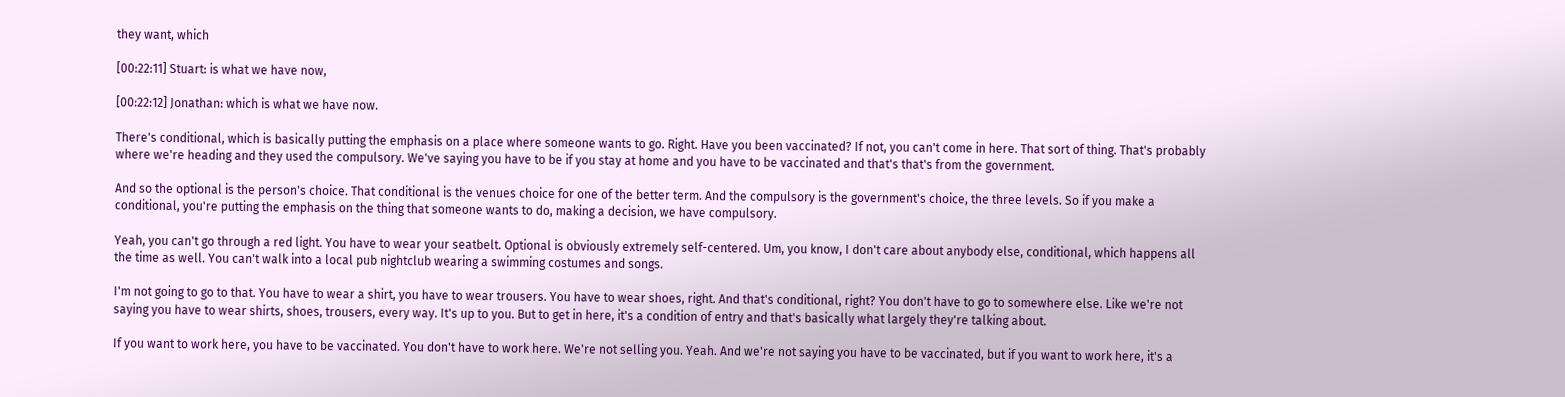they want, which

[00:22:11] Stuart: is what we have now,

[00:22:12] Jonathan: which is what we have now.

There's conditional, which is basically putting the emphasis on a place where someone wants to go. Right. Have you been vaccinated? If not, you can't come in here. That sort of thing. That's probably where we're heading and they used the compulsory. We've saying you have to be if you stay at home and you have to be vaccinated and that's that's from the government.

And so the optional is the person's choice. That conditional is the venues choice for one of the better term. And the compulsory is the government's choice, the three levels. So if you make a conditional, you're putting the emphasis on the thing that someone wants to do, making a decision, we have compulsory.

Yeah, you can't go through a red light. You have to wear your seatbelt. Optional is obviously extremely self-centered. Um, you know, I don't care about anybody else, conditional, which happens all the time as well. You can't walk into a local pub nightclub wearing a swimming costumes and songs.

I'm not going to go to that. You have to wear a shirt, you have to wear trousers. You have to wear shoes, right. And that's conditional, right? You don't have to go to somewhere else. Like we're not saying you have to wear shirts, shoes, trousers, every way. It's up to you. But to get in here, it's a condition of entry and that's basically what largely they're talking about.

If you want to work here, you have to be vaccinated. You don't have to work here. We're not selling you. Yeah. And we're not saying you have to be vaccinated, but if you want to work here, it's a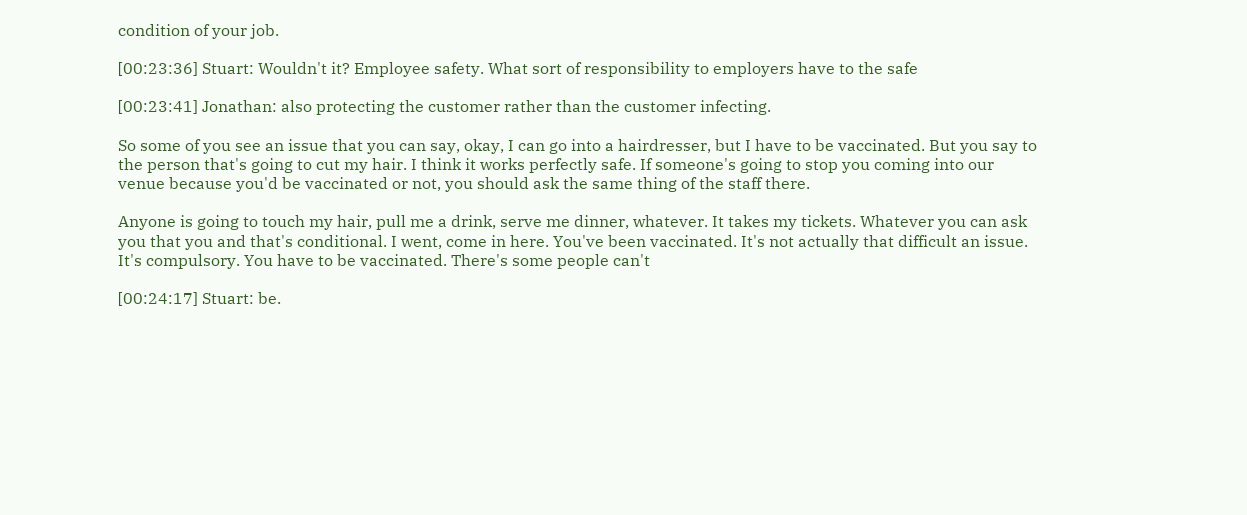condition of your job.

[00:23:36] Stuart: Wouldn't it? Employee safety. What sort of responsibility to employers have to the safe

[00:23:41] Jonathan: also protecting the customer rather than the customer infecting.

So some of you see an issue that you can say, okay, I can go into a hairdresser, but I have to be vaccinated. But you say to the person that's going to cut my hair. I think it works perfectly safe. If someone's going to stop you coming into our venue because you'd be vaccinated or not, you should ask the same thing of the staff there.

Anyone is going to touch my hair, pull me a drink, serve me dinner, whatever. It takes my tickets. Whatever you can ask you that you and that's conditional. I went, come in here. You've been vaccinated. It's not actually that difficult an issue. It's compulsory. You have to be vaccinated. There's some people can't

[00:24:17] Stuart: be.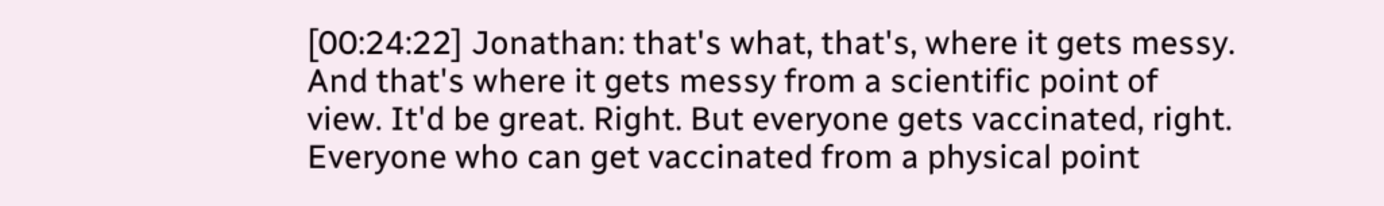[00:24:22] Jonathan: that's what, that's, where it gets messy. And that's where it gets messy from a scientific point of view. It'd be great. Right. But everyone gets vaccinated, right. Everyone who can get vaccinated from a physical point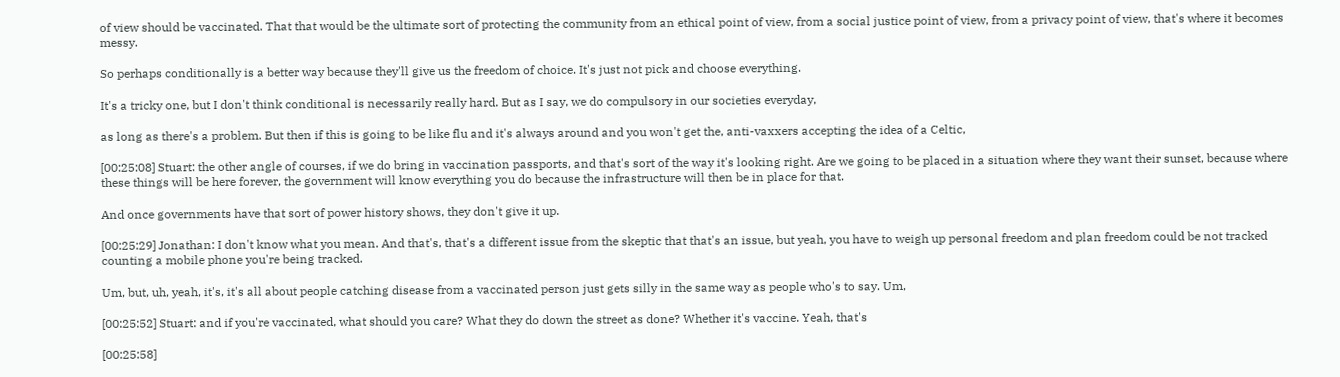of view should be vaccinated. That that would be the ultimate sort of protecting the community from an ethical point of view, from a social justice point of view, from a privacy point of view, that's where it becomes messy.

So perhaps conditionally is a better way because they'll give us the freedom of choice. It's just not pick and choose everything.

It's a tricky one, but I don't think conditional is necessarily really hard. But as I say, we do compulsory in our societies everyday,

as long as there's a problem. But then if this is going to be like flu and it's always around and you won't get the, anti-vaxxers accepting the idea of a Celtic,

[00:25:08] Stuart: the other angle of courses, if we do bring in vaccination passports, and that's sort of the way it's looking right. Are we going to be placed in a situation where they want their sunset, because where these things will be here forever, the government will know everything you do because the infrastructure will then be in place for that.

And once governments have that sort of power history shows, they don't give it up.

[00:25:29] Jonathan: I don't know what you mean. And that's, that's a different issue from the skeptic that that's an issue, but yeah, you have to weigh up personal freedom and plan freedom could be not tracked counting a mobile phone you're being tracked.

Um, but, uh, yeah, it's, it's all about people catching disease from a vaccinated person just gets silly in the same way as people who's to say. Um,

[00:25:52] Stuart: and if you're vaccinated, what should you care? What they do down the street as done? Whether it's vaccine. Yeah, that's

[00:25:58]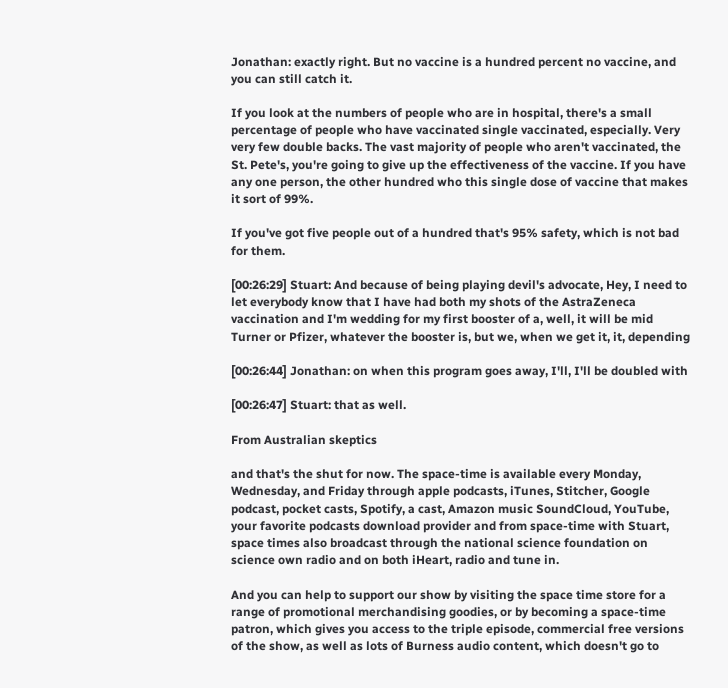Jonathan: exactly right. But no vaccine is a hundred percent no vaccine, and you can still catch it.

If you look at the numbers of people who are in hospital, there's a small percentage of people who have vaccinated single vaccinated, especially. Very very few double backs. The vast majority of people who aren't vaccinated, the St. Pete's, you're going to give up the effectiveness of the vaccine. If you have any one person, the other hundred who this single dose of vaccine that makes it sort of 99%.

If you've got five people out of a hundred that's 95% safety, which is not bad for them.

[00:26:29] Stuart: And because of being playing devil's advocate, Hey, I need to let everybody know that I have had both my shots of the AstraZeneca vaccination and I'm wedding for my first booster of a, well, it will be mid Turner or Pfizer, whatever the booster is, but we, when we get it, it, depending

[00:26:44] Jonathan: on when this program goes away, I'll, I'll be doubled with

[00:26:47] Stuart: that as well.

From Australian skeptics

and that's the shut for now. The space-time is available every Monday, Wednesday, and Friday through apple podcasts, iTunes, Stitcher, Google podcast, pocket casts, Spotify, a cast, Amazon music SoundCloud, YouTube, your favorite podcasts download provider and from space-time with Stuart, space times also broadcast through the national science foundation on science own radio and on both iHeart, radio and tune in.

And you can help to support our show by visiting the space time store for a range of promotional merchandising goodies, or by becoming a space-time patron, which gives you access to the triple episode, commercial free versions of the show, as well as lots of Burness audio content, which doesn't go to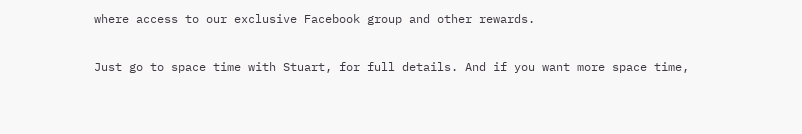where access to our exclusive Facebook group and other rewards.

Just go to space time with Stuart, for full details. And if you want more space time,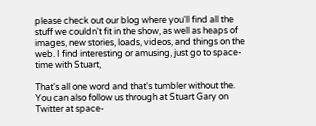please check out our blog where you'll find all the stuff we couldn't fit in the show, as well as heaps of images, new stories, loads, videos, and things on the web. I find interesting or amusing, just go to space-time with Stuart,

That's all one word and that's tumbler without the. You can also follow us through at Stuart Gary on Twitter at space-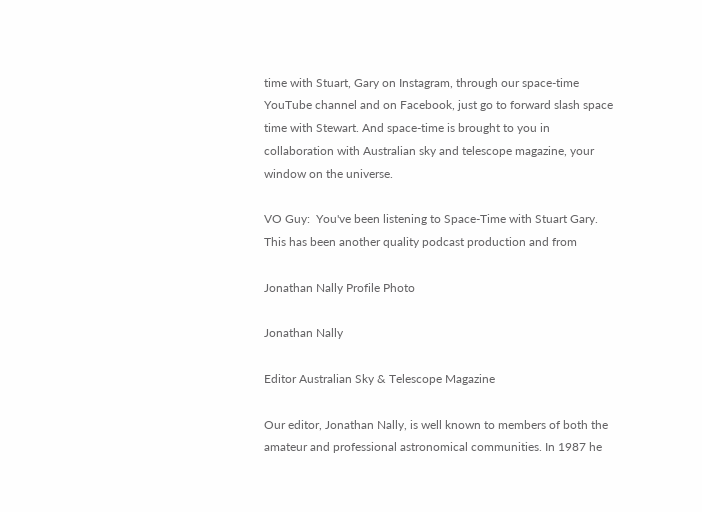time with Stuart, Gary on Instagram, through our space-time YouTube channel and on Facebook, just go to forward slash space time with Stewart. And space-time is brought to you in collaboration with Australian sky and telescope magazine, your window on the universe.

VO Guy:  You've been listening to Space-Time with Stuart Gary. This has been another quality podcast production and from

Jonathan Nally Profile Photo

Jonathan Nally

Editor Australian Sky & Telescope Magazine

Our editor, Jonathan Nally, is well known to members of both the amateur and professional astronomical communities. In 1987 he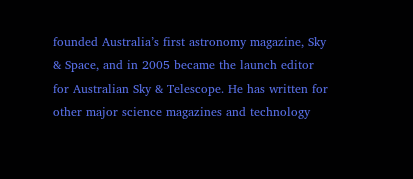founded Australia’s first astronomy magazine, Sky & Space, and in 2005 became the launch editor for Australian Sky & Telescope. He has written for other major science magazines and technology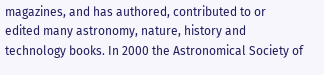magazines, and has authored, contributed to or edited many astronomy, nature, history and technology books. In 2000 the Astronomical Society of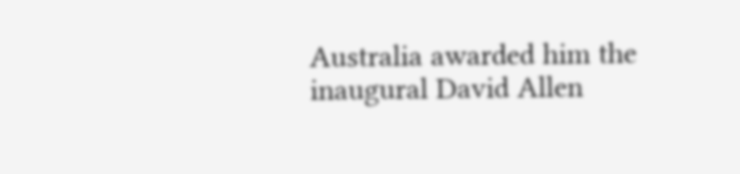Australia awarded him the inaugural David Allen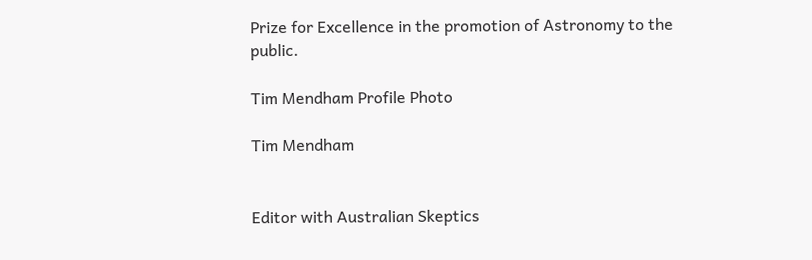Prize for Excellence in the promotion of Astronomy to the public.

Tim Mendham Profile Photo

Tim Mendham


Editor with Australian Skeptics